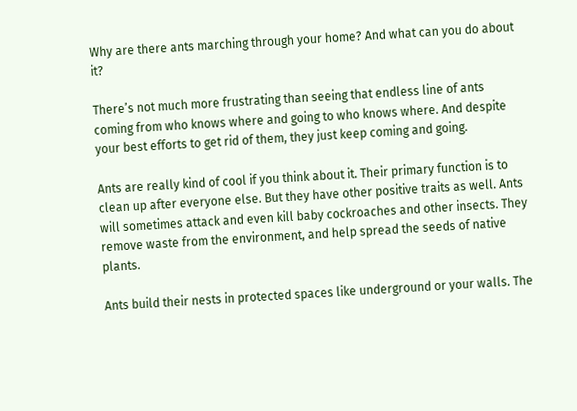Why are there ants marching through your home? And what can you do about it?

There’s not much more frustrating than seeing that endless line of ants coming from who knows where and going to who knows where. And despite your best efforts to get rid of them, they just keep coming and going.

Ants are really kind of cool if you think about it. Their primary function is to clean up after everyone else. But they have other positive traits as well. Ants will sometimes attack and even kill baby cockroaches and other insects. They remove waste from the environment, and help spread the seeds of native plants.

Ants build their nests in protected spaces like underground or your walls. The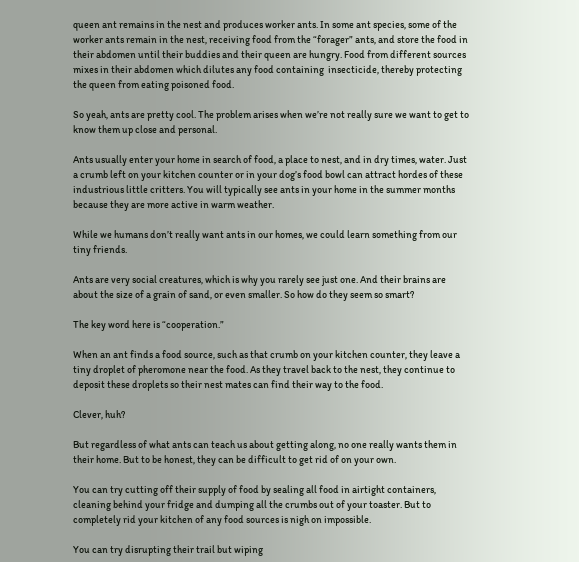queen ant remains in the nest and produces worker ants. In some ant species, some of the worker ants remain in the nest, receiving food from the “forager” ants, and store the food in their abdomen until their buddies and their queen are hungry. Food from different sources mixes in their abdomen which dilutes any food containing  insecticide, thereby protecting the queen from eating poisoned food.

So yeah, ants are pretty cool. The problem arises when we’re not really sure we want to get to know them up close and personal.

Ants usually enter your home in search of food, a place to nest, and in dry times, water. Just a crumb left on your kitchen counter or in your dog’s food bowl can attract hordes of these industrious little critters. You will typically see ants in your home in the summer months because they are more active in warm weather.

While we humans don’t really want ants in our homes, we could learn something from our tiny friends.

Ants are very social creatures, which is why you rarely see just one. And their brains are about the size of a grain of sand, or even smaller. So how do they seem so smart?

The key word here is “cooperation.”

When an ant finds a food source, such as that crumb on your kitchen counter, they leave a tiny droplet of pheromone near the food. As they travel back to the nest, they continue to deposit these droplets so their nest mates can find their way to the food.

Clever, huh?

But regardless of what ants can teach us about getting along, no one really wants them in their home. But to be honest, they can be difficult to get rid of on your own.

You can try cutting off their supply of food by sealing all food in airtight containers, cleaning behind your fridge and dumping all the crumbs out of your toaster. But to completely rid your kitchen of any food sources is nigh on impossible.

You can try disrupting their trail but wiping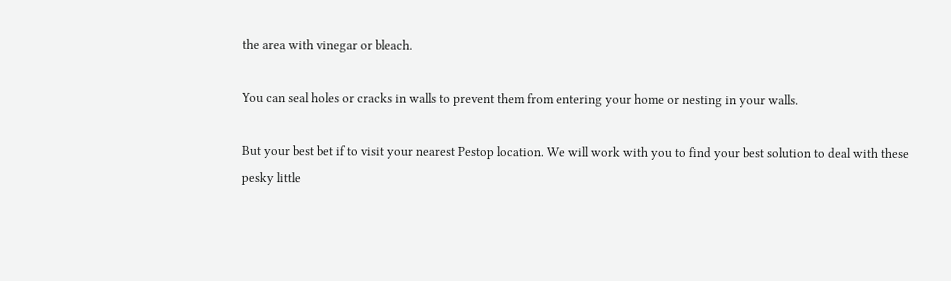the area with vinegar or bleach.

You can seal holes or cracks in walls to prevent them from entering your home or nesting in your walls.

But your best bet if to visit your nearest Pestop location. We will work with you to find your best solution to deal with these pesky little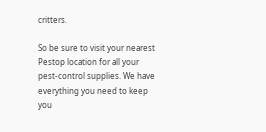critters.

So be sure to visit your nearest Pestop location for all your pest-control supplies. We have everything you need to keep you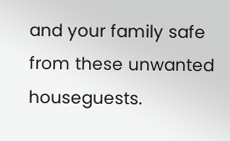and your family safe from these unwanted houseguests.